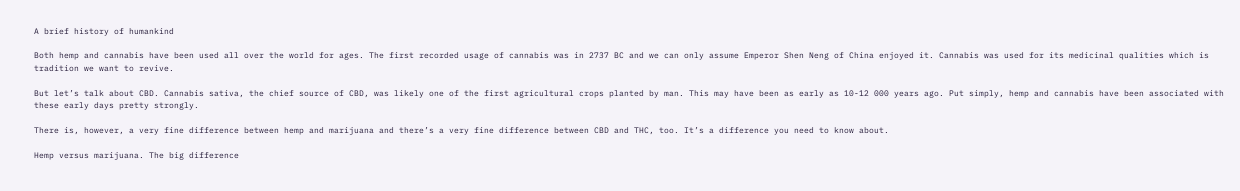A brief history of humankind

Both hemp and cannabis have been used all over the world for ages. The first recorded usage of cannabis was in 2737 BC and we can only assume Emperor Shen Neng of China enjoyed it. Cannabis was used for its medicinal qualities which is tradition we want to revive.

But let’s talk about CBD. Cannabis sativa, the chief source of CBD, was likely one of the first agricultural crops planted by man. This may have been as early as 10-12 000 years ago. Put simply, hemp and cannabis have been associated with these early days pretty strongly.

There is, however, a very fine difference between hemp and marijuana and there’s a very fine difference between CBD and THC, too. It’s a difference you need to know about.

Hemp versus marijuana. The big difference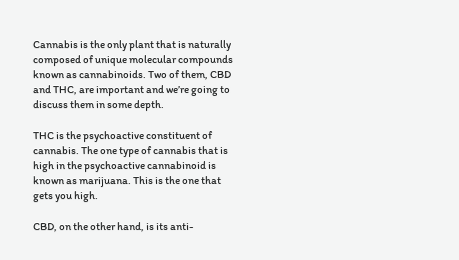Cannabis is the only plant that is naturally composed of unique molecular compounds known as cannabinoids. Two of them, CBD and THC, are important and we’re going to discuss them in some depth.

THC is the psychoactive constituent of cannabis. The one type of cannabis that is high in the psychoactive cannabinoid is known as marijuana. This is the one that gets you high.

CBD, on the other hand, is its anti-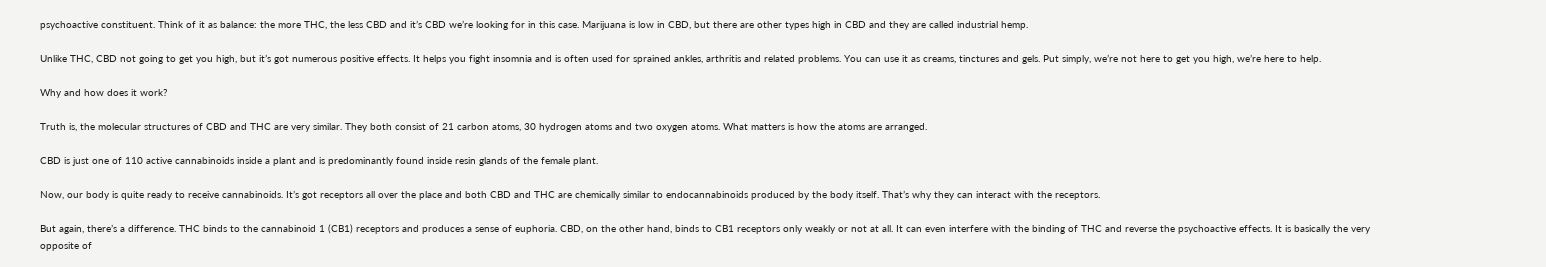psychoactive constituent. Think of it as balance: the more THC, the less CBD and it’s CBD we’re looking for in this case. Marijuana is low in CBD, but there are other types high in CBD and they are called industrial hemp.

Unlike THC, CBD not going to get you high, but it’s got numerous positive effects. It helps you fight insomnia and is often used for sprained ankles, arthritis and related problems. You can use it as creams, tinctures and gels. Put simply, we’re not here to get you high, we’re here to help.

Why and how does it work?

Truth is, the molecular structures of CBD and THC are very similar. They both consist of 21 carbon atoms, 30 hydrogen atoms and two oxygen atoms. What matters is how the atoms are arranged.

CBD is just one of 110 active cannabinoids inside a plant and is predominantly found inside resin glands of the female plant.

Now, our body is quite ready to receive cannabinoids. It’s got receptors all over the place and both CBD and THC are chemically similar to endocannabinoids produced by the body itself. That’s why they can interact with the receptors.

But again, there’s a difference. THC binds to the cannabinoid 1 (CB1) receptors and produces a sense of euphoria. CBD, on the other hand, binds to CB1 receptors only weakly or not at all. It can even interfere with the binding of THC and reverse the psychoactive effects. It is basically the very opposite of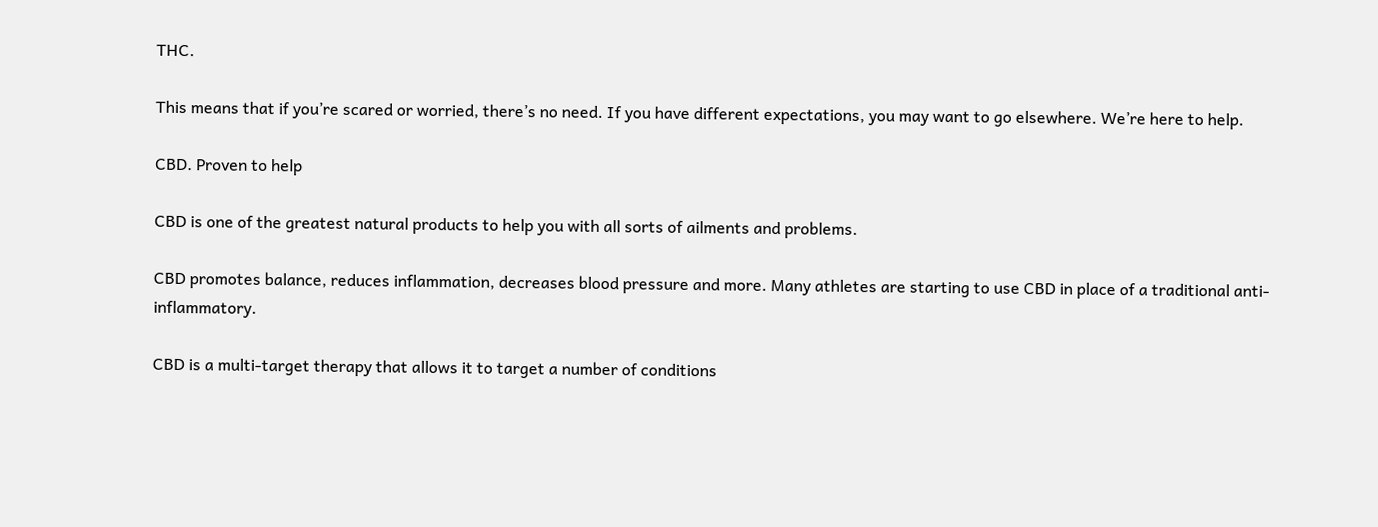THC.

This means that if you’re scared or worried, there’s no need. If you have different expectations, you may want to go elsewhere. We’re here to help.

CBD. Proven to help

CBD is one of the greatest natural products to help you with all sorts of ailments and problems.

CBD promotes balance, reduces inflammation, decreases blood pressure and more. Many athletes are starting to use CBD in place of a traditional anti-inflammatory.

CBD is a multi-target therapy that allows it to target a number of conditions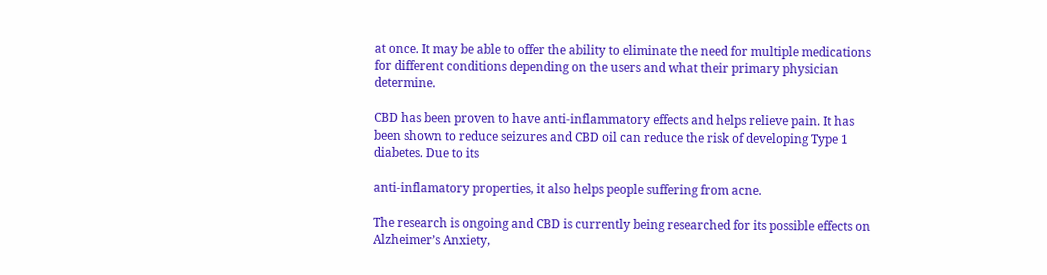at once. It may be able to offer the ability to eliminate the need for multiple medications for different conditions depending on the users and what their primary physician determine.

CBD has been proven to have anti-inflammatory effects and helps relieve pain. It has been shown to reduce seizures and CBD oil can reduce the risk of developing Type 1 diabetes. Due to its

anti-inflamatory properties, it also helps people suffering from acne.

The research is ongoing and CBD is currently being researched for its possible effects on Alzheimer’s Anxiety,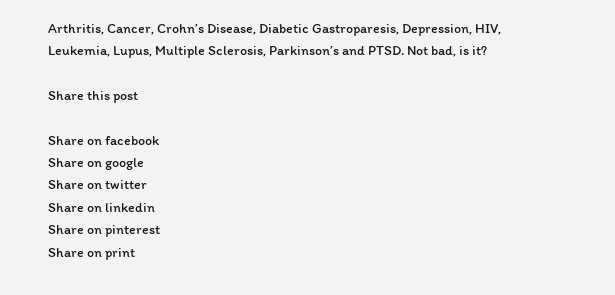Arthritis, Cancer, Crohn’s Disease, Diabetic Gastroparesis, Depression, HIV, Leukemia, Lupus, Multiple Sclerosis, Parkinson’s and PTSD. Not bad, is it?

Share this post

Share on facebook
Share on google
Share on twitter
Share on linkedin
Share on pinterest
Share on print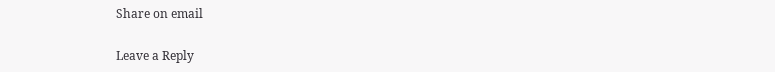Share on email

Leave a Reply